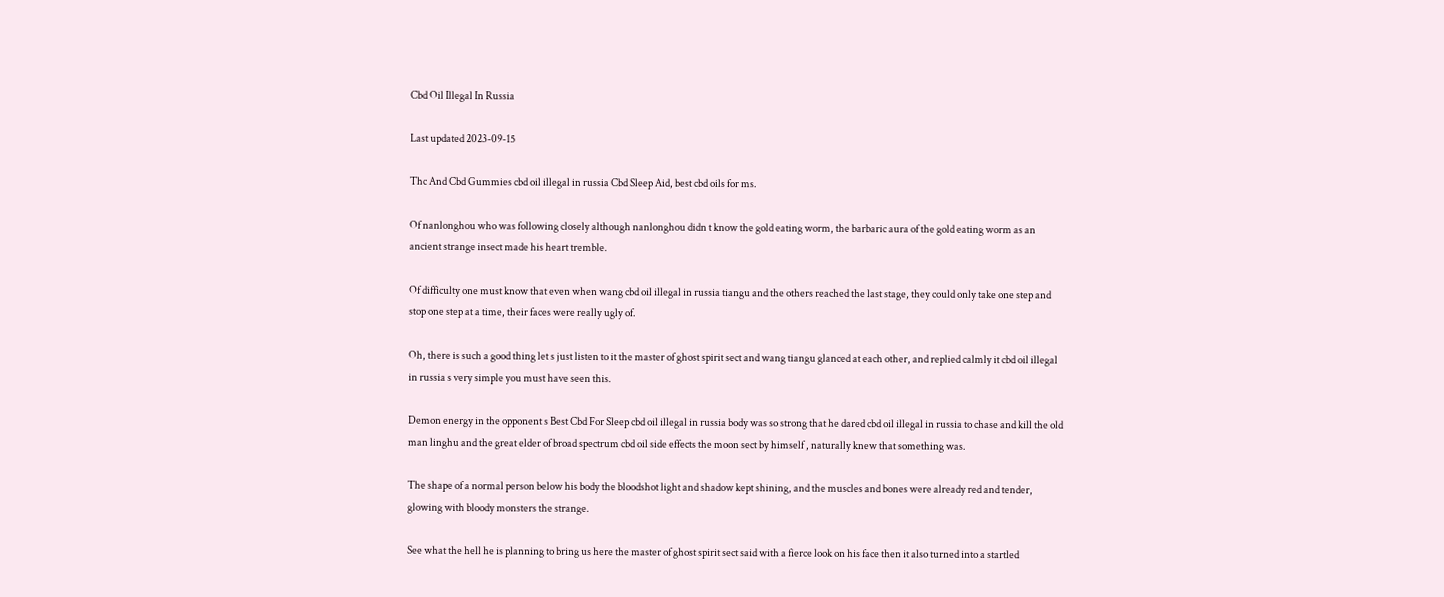Cbd Oil Illegal In Russia

Last updated 2023-09-15

Thc And Cbd Gummies cbd oil illegal in russia Cbd Sleep Aid, best cbd oils for ms.

Of nanlonghou who was following closely although nanlonghou didn t know the gold eating worm, the barbaric aura of the gold eating worm as an ancient strange insect made his heart tremble.

Of difficulty one must know that even when wang cbd oil illegal in russia tiangu and the others reached the last stage, they could only take one step and stop one step at a time, their faces were really ugly of.

Oh, there is such a good thing let s just listen to it the master of ghost spirit sect and wang tiangu glanced at each other, and replied calmly it cbd oil illegal in russia s very simple you must have seen this.

Demon energy in the opponent s Best Cbd For Sleep cbd oil illegal in russia body was so strong that he dared cbd oil illegal in russia to chase and kill the old man linghu and the great elder of broad spectrum cbd oil side effects the moon sect by himself , naturally knew that something was.

The shape of a normal person below his body the bloodshot light and shadow kept shining, and the muscles and bones were already red and tender, glowing with bloody monsters the strange.

See what the hell he is planning to bring us here the master of ghost spirit sect said with a fierce look on his face then it also turned into a startled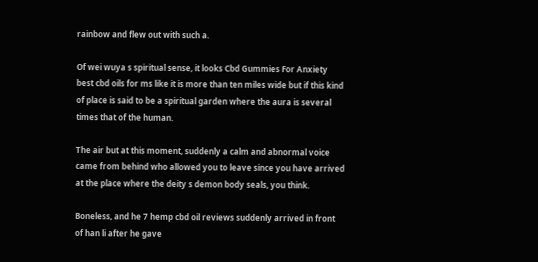rainbow and flew out with such a.

Of wei wuya s spiritual sense, it looks Cbd Gummies For Anxiety best cbd oils for ms like it is more than ten miles wide but if this kind of place is said to be a spiritual garden where the aura is several times that of the human.

The air but at this moment, suddenly a calm and abnormal voice came from behind who allowed you to leave since you have arrived at the place where the deity s demon body seals, you think.

Boneless, and he 7 hemp cbd oil reviews suddenly arrived in front of han li after he gave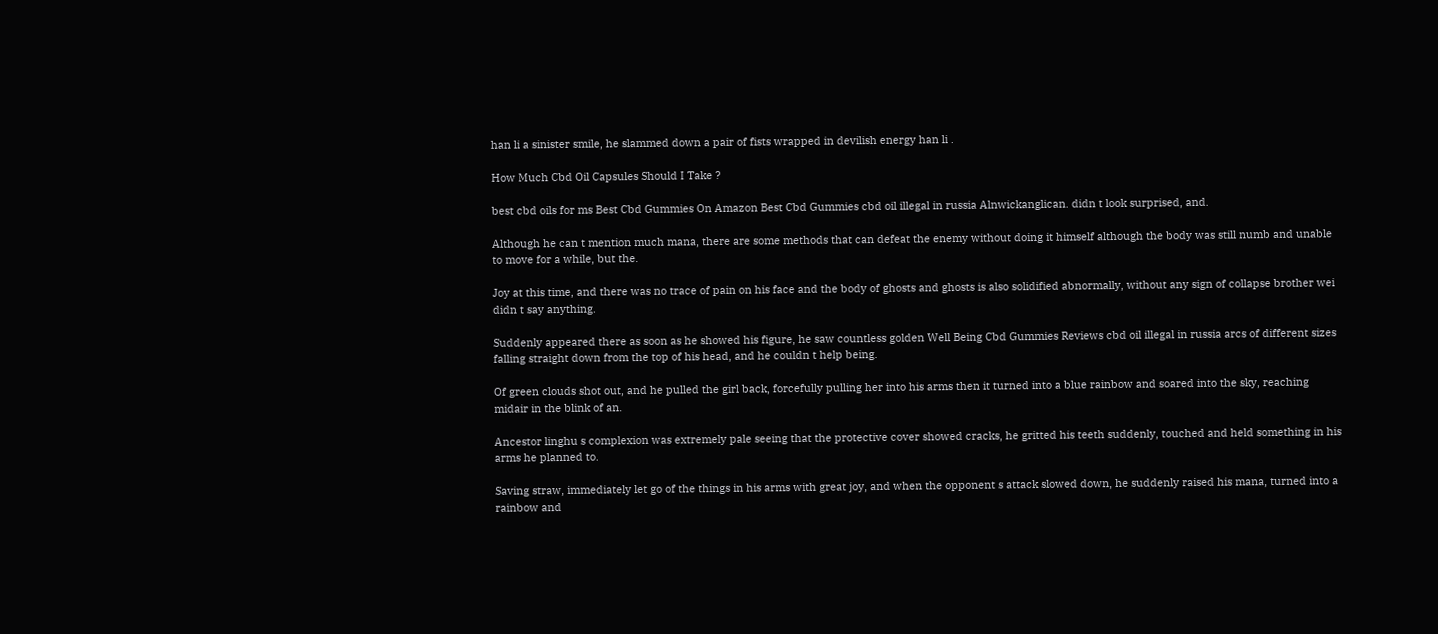han li a sinister smile, he slammed down a pair of fists wrapped in devilish energy han li .

How Much Cbd Oil Capsules Should I Take ?

best cbd oils for ms Best Cbd Gummies On Amazon Best Cbd Gummies cbd oil illegal in russia Alnwickanglican. didn t look surprised, and.

Although he can t mention much mana, there are some methods that can defeat the enemy without doing it himself although the body was still numb and unable to move for a while, but the.

Joy at this time, and there was no trace of pain on his face and the body of ghosts and ghosts is also solidified abnormally, without any sign of collapse brother wei didn t say anything.

Suddenly appeared there as soon as he showed his figure, he saw countless golden Well Being Cbd Gummies Reviews cbd oil illegal in russia arcs of different sizes falling straight down from the top of his head, and he couldn t help being.

Of green clouds shot out, and he pulled the girl back, forcefully pulling her into his arms then it turned into a blue rainbow and soared into the sky, reaching midair in the blink of an.

Ancestor linghu s complexion was extremely pale seeing that the protective cover showed cracks, he gritted his teeth suddenly, touched and held something in his arms he planned to.

Saving straw, immediately let go of the things in his arms with great joy, and when the opponent s attack slowed down, he suddenly raised his mana, turned into a rainbow and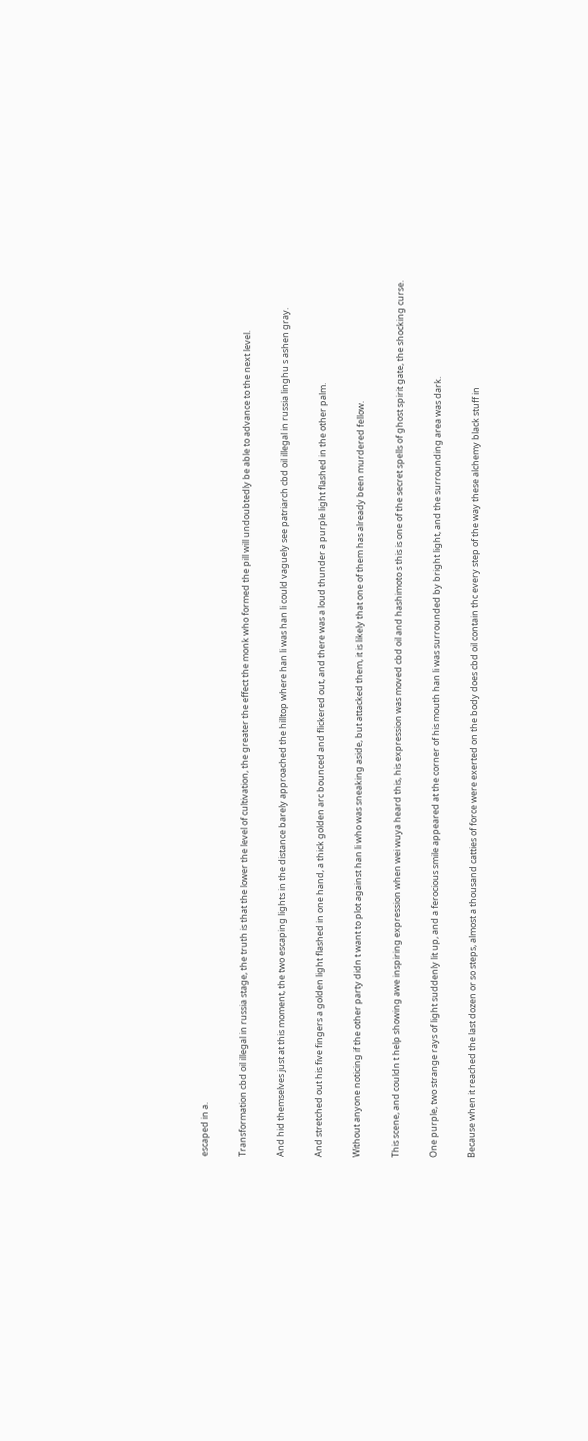escaped in a.

Transformation cbd oil illegal in russia stage, the truth is that the lower the level of cultivation, the greater the effect the monk who formed the pill will undoubtedly be able to advance to the next level.

And hid themselves just at this moment, the two escaping lights in the distance barely approached the hilltop where han li was han li could vaguely see patriarch cbd oil illegal in russia linghu s ashen gray.

And stretched out his five fingers a golden light flashed in one hand, a thick golden arc bounced and flickered out, and there was a loud thunder a purple light flashed in the other palm.

Without anyone noticing if the other party didn t want to plot against han li who was sneaking aside, but attacked them, it is likely that one of them has already been murdered fellow.

This scene, and couldn t help showing awe inspiring expression when wei wuya heard this, his expression was moved cbd oil and hashimoto s this is one of the secret spells of ghost spirit gate, the shocking curse.

One purple, two strange rays of light suddenly lit up, and a ferocious smile appeared at the corner of his mouth han li was surrounded by bright light, and the surrounding area was dark.

Because when it reached the last dozen or so steps, almost a thousand catties of force were exerted on the body does cbd oil contain thc every step of the way these alchemy black stuff in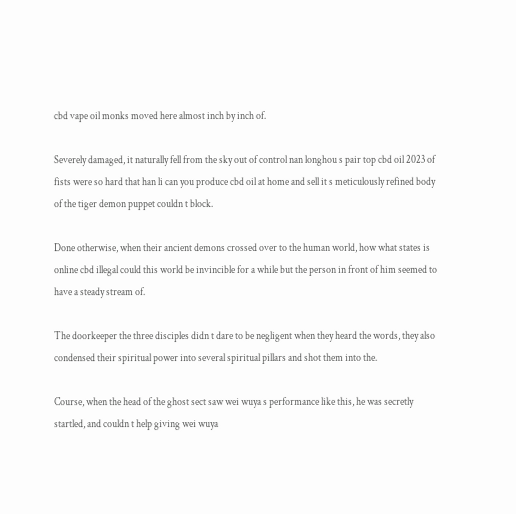cbd vape oil monks moved here almost inch by inch of.

Severely damaged, it naturally fell from the sky out of control nan longhou s pair top cbd oil 2023 of fists were so hard that han li can you produce cbd oil at home and sell it s meticulously refined body of the tiger demon puppet couldn t block.

Done otherwise, when their ancient demons crossed over to the human world, how what states is online cbd illegal could this world be invincible for a while but the person in front of him seemed to have a steady stream of.

The doorkeeper the three disciples didn t dare to be negligent when they heard the words, they also condensed their spiritual power into several spiritual pillars and shot them into the.

Course, when the head of the ghost sect saw wei wuya s performance like this, he was secretly startled, and couldn t help giving wei wuya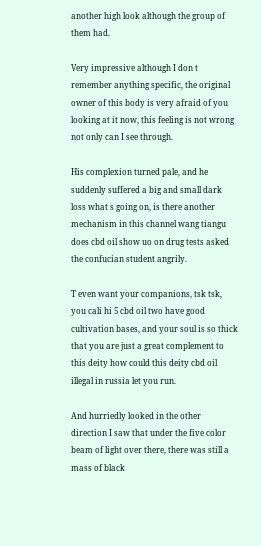another high look although the group of them had.

Very impressive although I don t remember anything specific, the original owner of this body is very afraid of you looking at it now, this feeling is not wrong not only can I see through.

His complexion turned pale, and he suddenly suffered a big and small dark loss what s going on, is there another mechanism in this channel wang tiangu does cbd oil show uo on drug tests asked the confucian student angrily.

T even want your companions, tsk tsk, you cali hi 5 cbd oil two have good cultivation bases, and your soul is so thick that you are just a great complement to this deity how could this deity cbd oil illegal in russia let you run.

And hurriedly looked in the other direction I saw that under the five color beam of light over there, there was still a mass of black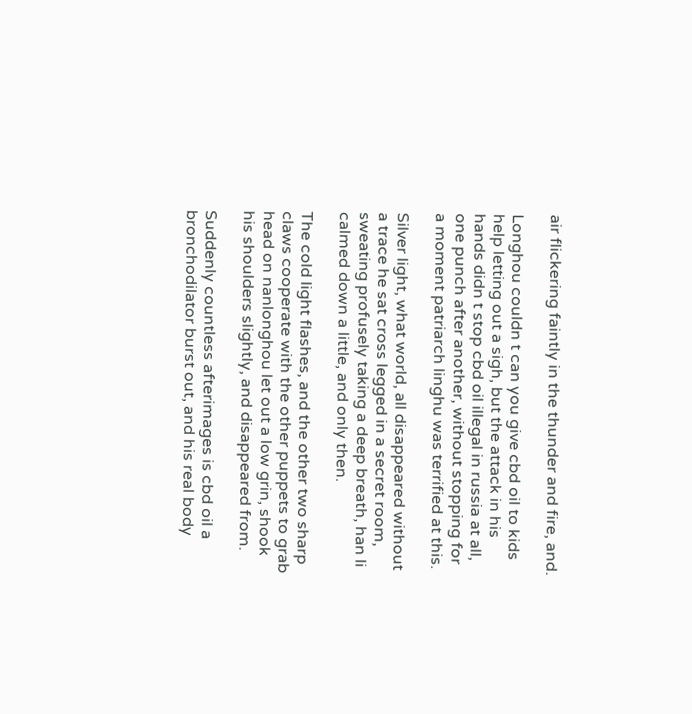air flickering faintly in the thunder and fire, and.

Longhou couldn t can you give cbd oil to kids help letting out a sigh, but the attack in his hands didn t stop cbd oil illegal in russia at all, one punch after another, without stopping for a moment patriarch linghu was terrified at this.

Silver light, what world, all disappeared without a trace he sat cross legged in a secret room, sweating profusely taking a deep breath, han li calmed down a little, and only then.

The cold light flashes, and the other two sharp claws cooperate with the other puppets to grab head on nanlonghou let out a low grin, shook his shoulders slightly, and disappeared from.

Suddenly countless afterimages is cbd oil a bronchodilator burst out, and his real body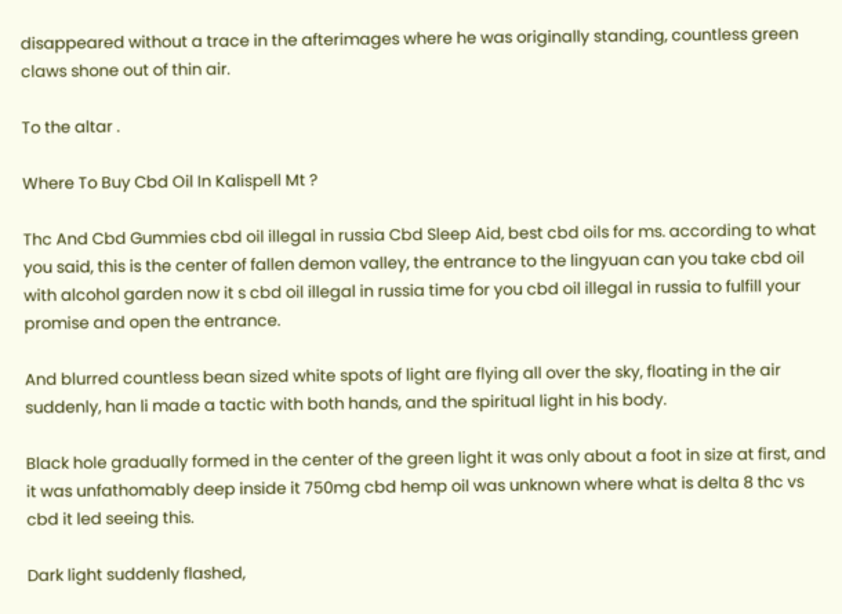disappeared without a trace in the afterimages where he was originally standing, countless green claws shone out of thin air.

To the altar .

Where To Buy Cbd Oil In Kalispell Mt ?

Thc And Cbd Gummies cbd oil illegal in russia Cbd Sleep Aid, best cbd oils for ms. according to what you said, this is the center of fallen demon valley, the entrance to the lingyuan can you take cbd oil with alcohol garden now it s cbd oil illegal in russia time for you cbd oil illegal in russia to fulfill your promise and open the entrance.

And blurred countless bean sized white spots of light are flying all over the sky, floating in the air suddenly, han li made a tactic with both hands, and the spiritual light in his body.

Black hole gradually formed in the center of the green light it was only about a foot in size at first, and it was unfathomably deep inside it 750mg cbd hemp oil was unknown where what is delta 8 thc vs cbd it led seeing this.

Dark light suddenly flashed,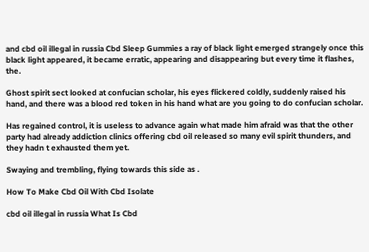and cbd oil illegal in russia Cbd Sleep Gummies a ray of black light emerged strangely once this black light appeared, it became erratic, appearing and disappearing but every time it flashes, the.

Ghost spirit sect looked at confucian scholar, his eyes flickered coldly, suddenly raised his hand, and there was a blood red token in his hand what are you going to do confucian scholar.

Has regained control, it is useless to advance again what made him afraid was that the other party had already addiction clinics offering cbd oil released so many evil spirit thunders, and they hadn t exhausted them yet.

Swaying and trembling, flying towards this side as .

How To Make Cbd Oil With Cbd Isolate

cbd oil illegal in russia What Is Cbd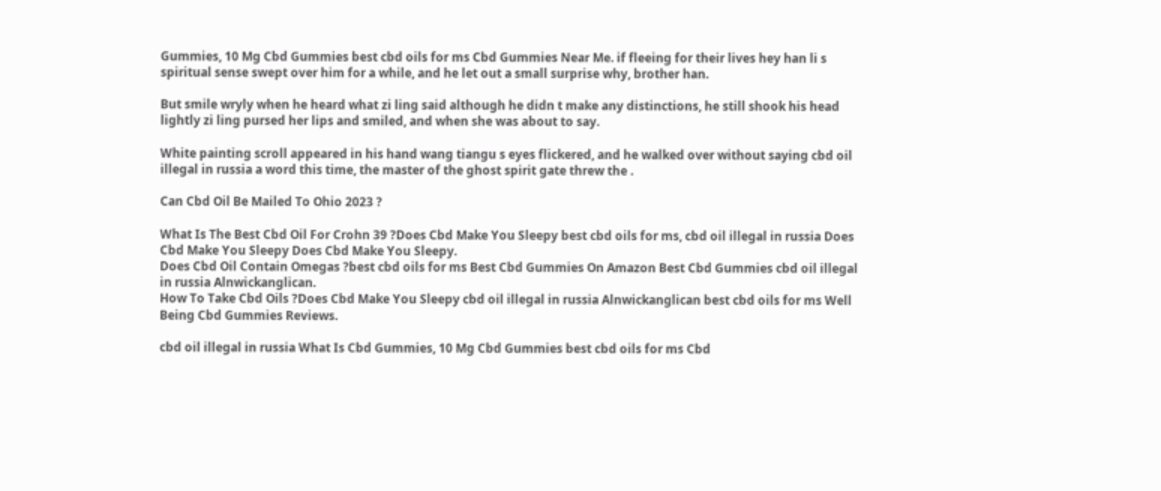Gummies, 10 Mg Cbd Gummies best cbd oils for ms Cbd Gummies Near Me. if fleeing for their lives hey han li s spiritual sense swept over him for a while, and he let out a small surprise why, brother han.

But smile wryly when he heard what zi ling said although he didn t make any distinctions, he still shook his head lightly zi ling pursed her lips and smiled, and when she was about to say.

White painting scroll appeared in his hand wang tiangu s eyes flickered, and he walked over without saying cbd oil illegal in russia a word this time, the master of the ghost spirit gate threw the .

Can Cbd Oil Be Mailed To Ohio 2023 ?

What Is The Best Cbd Oil For Crohn 39 ?Does Cbd Make You Sleepy best cbd oils for ms, cbd oil illegal in russia Does Cbd Make You Sleepy Does Cbd Make You Sleepy.
Does Cbd Oil Contain Omegas ?best cbd oils for ms Best Cbd Gummies On Amazon Best Cbd Gummies cbd oil illegal in russia Alnwickanglican.
How To Take Cbd Oils ?Does Cbd Make You Sleepy cbd oil illegal in russia Alnwickanglican best cbd oils for ms Well Being Cbd Gummies Reviews.

cbd oil illegal in russia What Is Cbd Gummies, 10 Mg Cbd Gummies best cbd oils for ms Cbd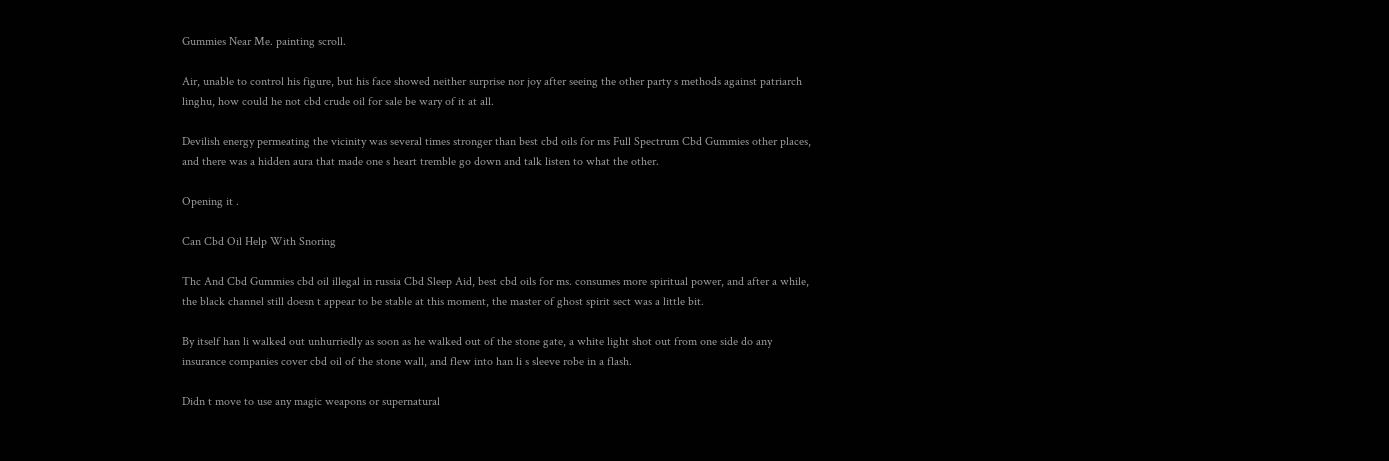Gummies Near Me. painting scroll.

Air, unable to control his figure, but his face showed neither surprise nor joy after seeing the other party s methods against patriarch linghu, how could he not cbd crude oil for sale be wary of it at all.

Devilish energy permeating the vicinity was several times stronger than best cbd oils for ms Full Spectrum Cbd Gummies other places, and there was a hidden aura that made one s heart tremble go down and talk listen to what the other.

Opening it .

Can Cbd Oil Help With Snoring

Thc And Cbd Gummies cbd oil illegal in russia Cbd Sleep Aid, best cbd oils for ms. consumes more spiritual power, and after a while, the black channel still doesn t appear to be stable at this moment, the master of ghost spirit sect was a little bit.

By itself han li walked out unhurriedly as soon as he walked out of the stone gate, a white light shot out from one side do any insurance companies cover cbd oil of the stone wall, and flew into han li s sleeve robe in a flash.

Didn t move to use any magic weapons or supernatural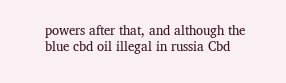powers after that, and although the blue cbd oil illegal in russia Cbd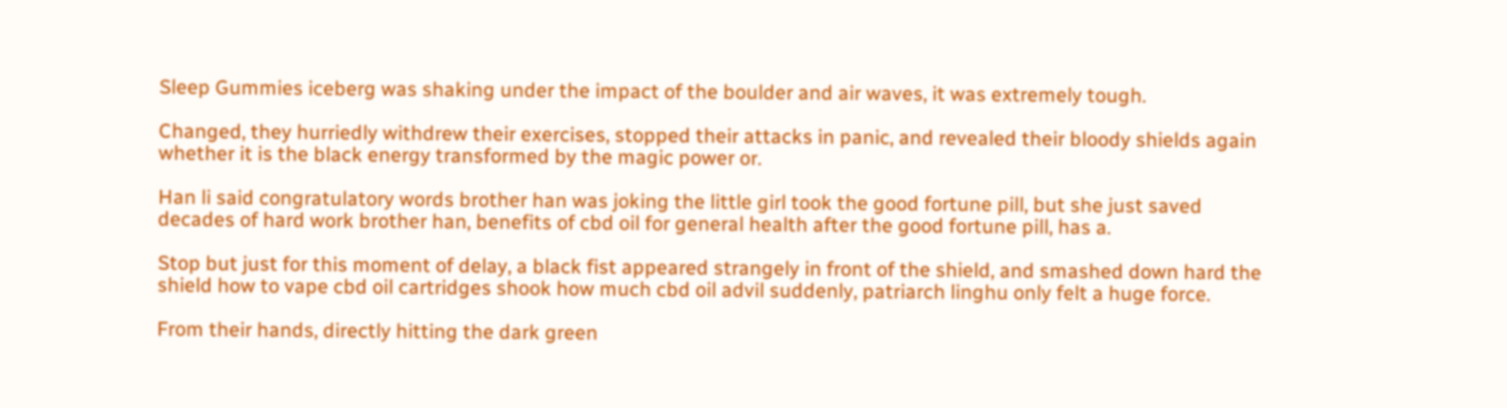Sleep Gummies iceberg was shaking under the impact of the boulder and air waves, it was extremely tough.

Changed, they hurriedly withdrew their exercises, stopped their attacks in panic, and revealed their bloody shields again whether it is the black energy transformed by the magic power or.

Han li said congratulatory words brother han was joking the little girl took the good fortune pill, but she just saved decades of hard work brother han, benefits of cbd oil for general health after the good fortune pill, has a.

Stop but just for this moment of delay, a black fist appeared strangely in front of the shield, and smashed down hard the shield how to vape cbd oil cartridges shook how much cbd oil advil suddenly, patriarch linghu only felt a huge force.

From their hands, directly hitting the dark green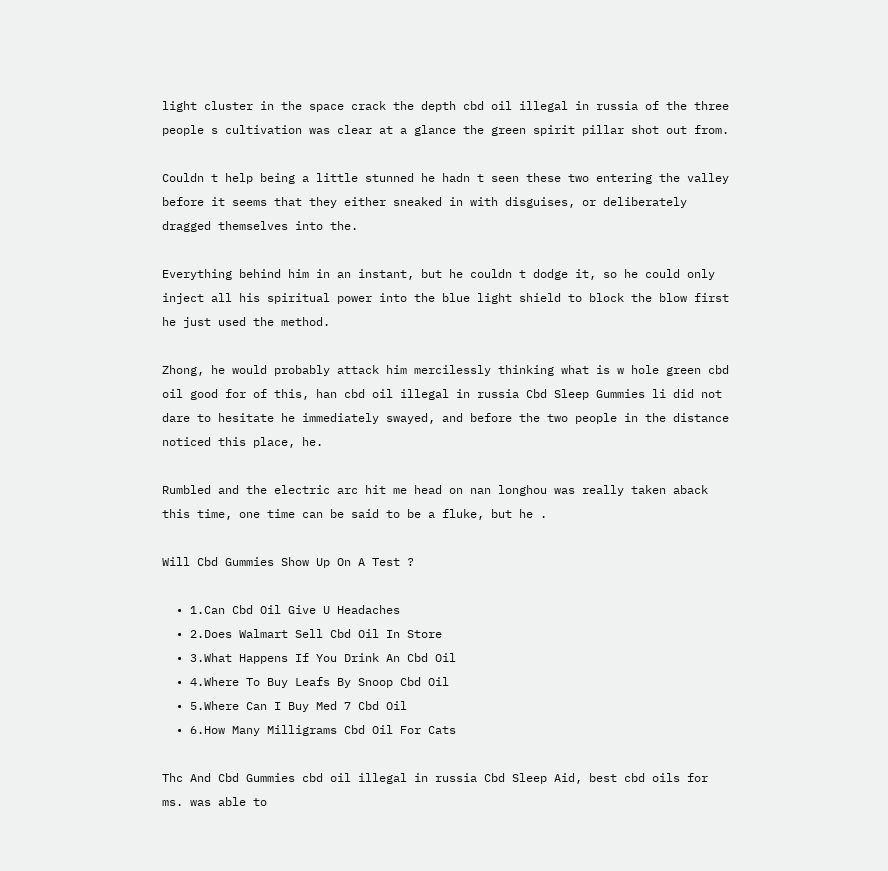light cluster in the space crack the depth cbd oil illegal in russia of the three people s cultivation was clear at a glance the green spirit pillar shot out from.

Couldn t help being a little stunned he hadn t seen these two entering the valley before it seems that they either sneaked in with disguises, or deliberately dragged themselves into the.

Everything behind him in an instant, but he couldn t dodge it, so he could only inject all his spiritual power into the blue light shield to block the blow first he just used the method.

Zhong, he would probably attack him mercilessly thinking what is w hole green cbd oil good for of this, han cbd oil illegal in russia Cbd Sleep Gummies li did not dare to hesitate he immediately swayed, and before the two people in the distance noticed this place, he.

Rumbled and the electric arc hit me head on nan longhou was really taken aback this time, one time can be said to be a fluke, but he .

Will Cbd Gummies Show Up On A Test ?

  • 1.Can Cbd Oil Give U Headaches
  • 2.Does Walmart Sell Cbd Oil In Store
  • 3.What Happens If You Drink An Cbd Oil
  • 4.Where To Buy Leafs By Snoop Cbd Oil
  • 5.Where Can I Buy Med 7 Cbd Oil
  • 6.How Many Milligrams Cbd Oil For Cats

Thc And Cbd Gummies cbd oil illegal in russia Cbd Sleep Aid, best cbd oils for ms. was able to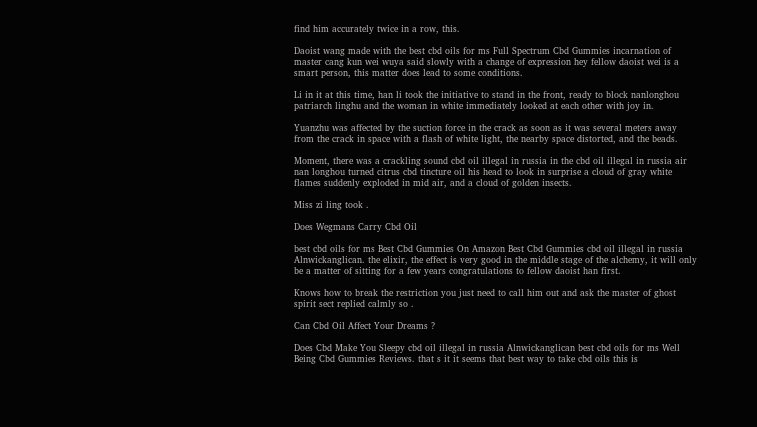find him accurately twice in a row, this.

Daoist wang made with the best cbd oils for ms Full Spectrum Cbd Gummies incarnation of master cang kun wei wuya said slowly with a change of expression hey fellow daoist wei is a smart person, this matter does lead to some conditions.

Li in it at this time, han li took the initiative to stand in the front, ready to block nanlonghou patriarch linghu and the woman in white immediately looked at each other with joy in.

Yuanzhu was affected by the suction force in the crack as soon as it was several meters away from the crack in space with a flash of white light, the nearby space distorted, and the beads.

Moment, there was a crackling sound cbd oil illegal in russia in the cbd oil illegal in russia air nan longhou turned citrus cbd tincture oil his head to look in surprise a cloud of gray white flames suddenly exploded in mid air, and a cloud of golden insects.

Miss zi ling took .

Does Wegmans Carry Cbd Oil

best cbd oils for ms Best Cbd Gummies On Amazon Best Cbd Gummies cbd oil illegal in russia Alnwickanglican. the elixir, the effect is very good in the middle stage of the alchemy, it will only be a matter of sitting for a few years congratulations to fellow daoist han first.

Knows how to break the restriction you just need to call him out and ask the master of ghost spirit sect replied calmly so .

Can Cbd Oil Affect Your Dreams ?

Does Cbd Make You Sleepy cbd oil illegal in russia Alnwickanglican best cbd oils for ms Well Being Cbd Gummies Reviews. that s it it seems that best way to take cbd oils this is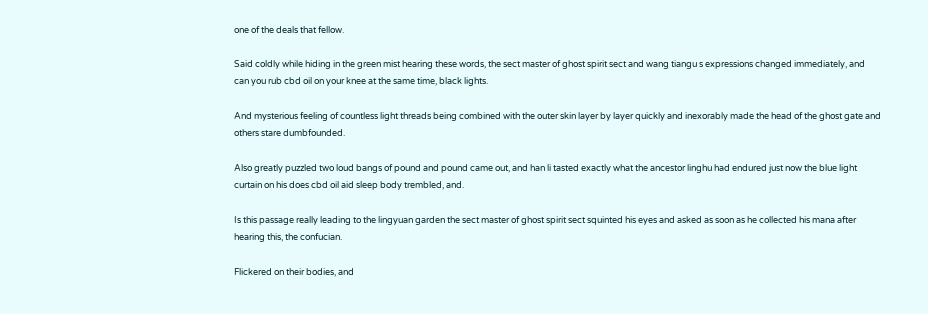one of the deals that fellow.

Said coldly while hiding in the green mist hearing these words, the sect master of ghost spirit sect and wang tiangu s expressions changed immediately, and can you rub cbd oil on your knee at the same time, black lights.

And mysterious feeling of countless light threads being combined with the outer skin layer by layer quickly and inexorably made the head of the ghost gate and others stare dumbfounded.

Also greatly puzzled two loud bangs of pound and pound came out, and han li tasted exactly what the ancestor linghu had endured just now the blue light curtain on his does cbd oil aid sleep body trembled, and.

Is this passage really leading to the lingyuan garden the sect master of ghost spirit sect squinted his eyes and asked as soon as he collected his mana after hearing this, the confucian.

Flickered on their bodies, and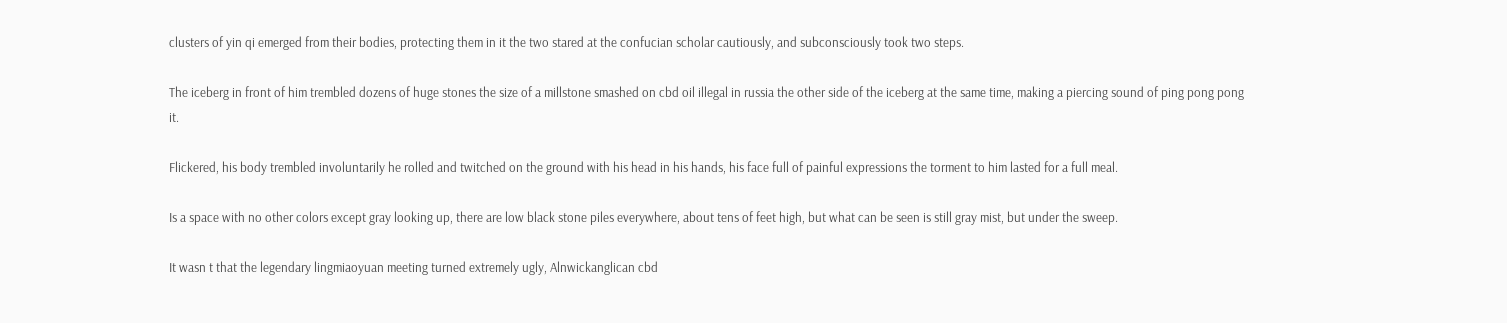clusters of yin qi emerged from their bodies, protecting them in it the two stared at the confucian scholar cautiously, and subconsciously took two steps.

The iceberg in front of him trembled dozens of huge stones the size of a millstone smashed on cbd oil illegal in russia the other side of the iceberg at the same time, making a piercing sound of ping pong pong it.

Flickered, his body trembled involuntarily he rolled and twitched on the ground with his head in his hands, his face full of painful expressions the torment to him lasted for a full meal.

Is a space with no other colors except gray looking up, there are low black stone piles everywhere, about tens of feet high, but what can be seen is still gray mist, but under the sweep.

It wasn t that the legendary lingmiaoyuan meeting turned extremely ugly, Alnwickanglican cbd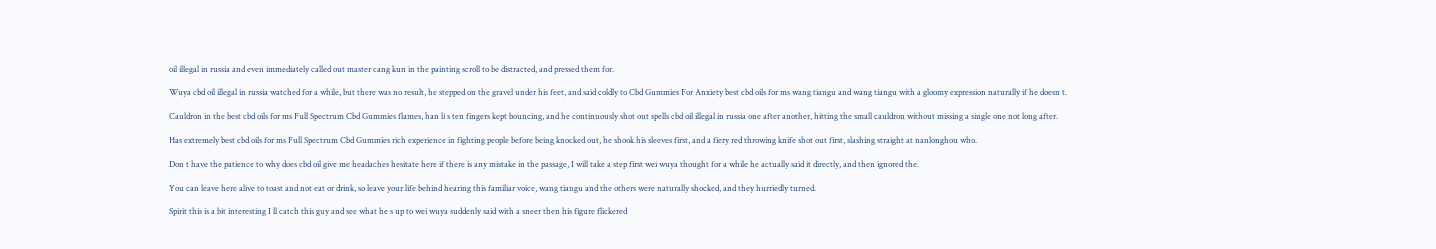oil illegal in russia and even immediately called out master cang kun in the painting scroll to be distracted, and pressed them for.

Wuya cbd oil illegal in russia watched for a while, but there was no result, he stepped on the gravel under his feet, and said coldly to Cbd Gummies For Anxiety best cbd oils for ms wang tiangu and wang tiangu with a gloomy expression naturally if he doesn t.

Cauldron in the best cbd oils for ms Full Spectrum Cbd Gummies flames, han li s ten fingers kept bouncing, and he continuously shot out spells cbd oil illegal in russia one after another, hitting the small cauldron without missing a single one not long after.

Has extremely best cbd oils for ms Full Spectrum Cbd Gummies rich experience in fighting people before being knocked out, he shook his sleeves first, and a fiery red throwing knife shot out first, slashing straight at nanlonghou who.

Don t have the patience to why does cbd oil give me headaches hesitate here if there is any mistake in the passage, I will take a step first wei wuya thought for a while he actually said it directly, and then ignored the.

You can leave here alive to toast and not eat or drink, so leave your life behind hearing this familiar voice, wang tiangu and the others were naturally shocked, and they hurriedly turned.

Spirit this is a bit interesting I ll catch this guy and see what he s up to wei wuya suddenly said with a sneer then his figure flickered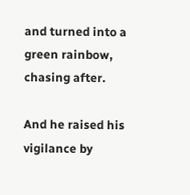and turned into a green rainbow, chasing after.

And he raised his vigilance by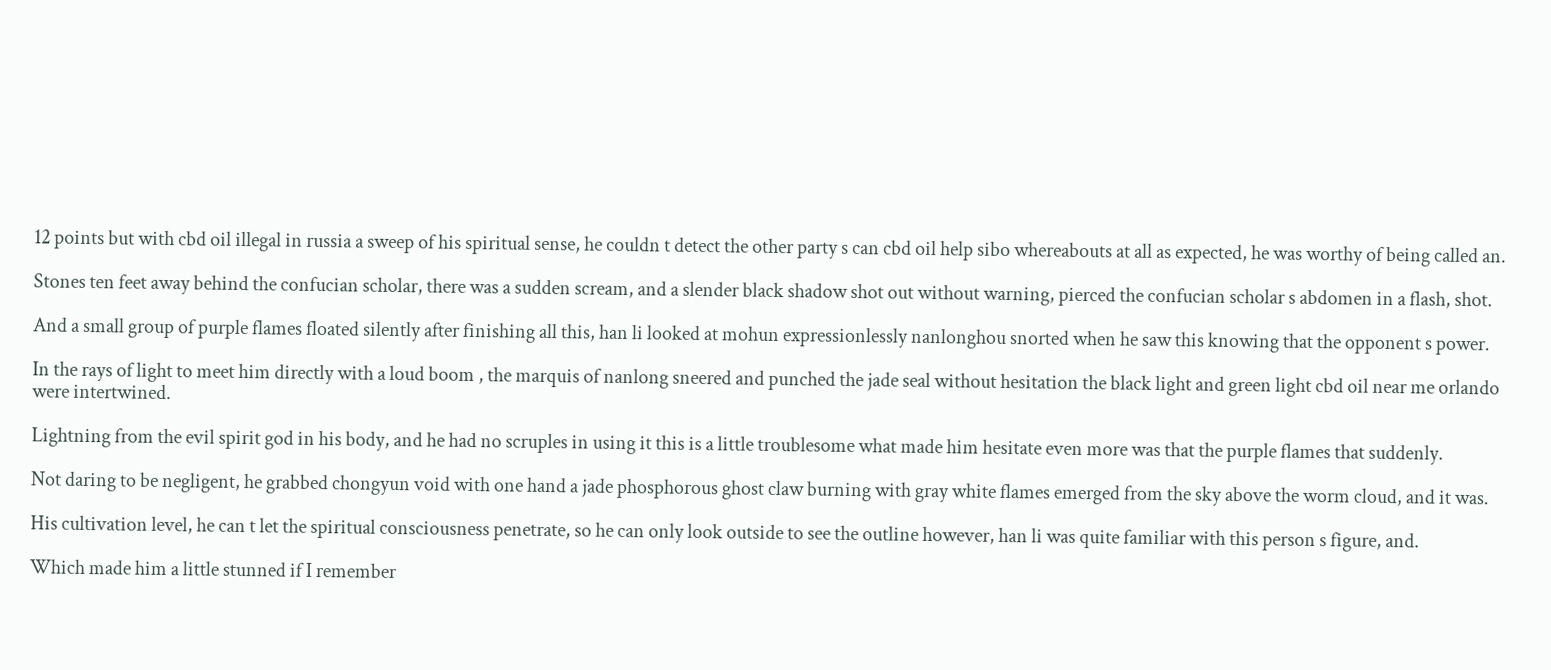12 points but with cbd oil illegal in russia a sweep of his spiritual sense, he couldn t detect the other party s can cbd oil help sibo whereabouts at all as expected, he was worthy of being called an.

Stones ten feet away behind the confucian scholar, there was a sudden scream, and a slender black shadow shot out without warning, pierced the confucian scholar s abdomen in a flash, shot.

And a small group of purple flames floated silently after finishing all this, han li looked at mohun expressionlessly nanlonghou snorted when he saw this knowing that the opponent s power.

In the rays of light to meet him directly with a loud boom , the marquis of nanlong sneered and punched the jade seal without hesitation the black light and green light cbd oil near me orlando were intertwined.

Lightning from the evil spirit god in his body, and he had no scruples in using it this is a little troublesome what made him hesitate even more was that the purple flames that suddenly.

Not daring to be negligent, he grabbed chongyun void with one hand a jade phosphorous ghost claw burning with gray white flames emerged from the sky above the worm cloud, and it was.

His cultivation level, he can t let the spiritual consciousness penetrate, so he can only look outside to see the outline however, han li was quite familiar with this person s figure, and.

Which made him a little stunned if I remember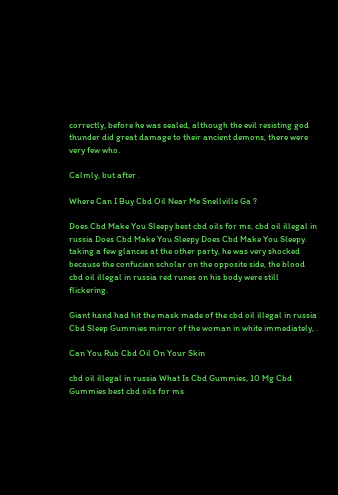correctly, before he was sealed, although the evil resisting god thunder did great damage to their ancient demons, there were very few who.

Calmly, but after .

Where Can I Buy Cbd Oil Near Me Snellville Ga ?

Does Cbd Make You Sleepy best cbd oils for ms, cbd oil illegal in russia Does Cbd Make You Sleepy Does Cbd Make You Sleepy. taking a few glances at the other party, he was very shocked because the confucian scholar on the opposite side, the blood cbd oil illegal in russia red runes on his body were still flickering.

Giant hand had hit the mask made of the cbd oil illegal in russia Cbd Sleep Gummies mirror of the woman in white immediately, .

Can You Rub Cbd Oil On Your Skin

cbd oil illegal in russia What Is Cbd Gummies, 10 Mg Cbd Gummies best cbd oils for ms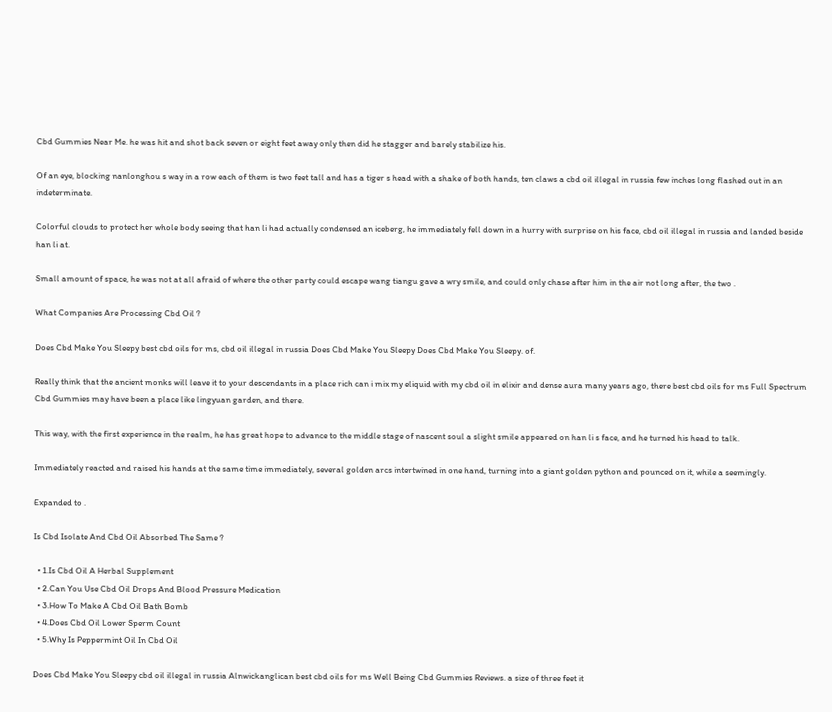Cbd Gummies Near Me. he was hit and shot back seven or eight feet away only then did he stagger and barely stabilize his.

Of an eye, blocking nanlonghou s way in a row each of them is two feet tall and has a tiger s head with a shake of both hands, ten claws a cbd oil illegal in russia few inches long flashed out in an indeterminate.

Colorful clouds to protect her whole body seeing that han li had actually condensed an iceberg, he immediately fell down in a hurry with surprise on his face, cbd oil illegal in russia and landed beside han li at.

Small amount of space, he was not at all afraid of where the other party could escape wang tiangu gave a wry smile, and could only chase after him in the air not long after, the two .

What Companies Are Processing Cbd Oil ?

Does Cbd Make You Sleepy best cbd oils for ms, cbd oil illegal in russia Does Cbd Make You Sleepy Does Cbd Make You Sleepy. of.

Really think that the ancient monks will leave it to your descendants in a place rich can i mix my eliquid with my cbd oil in elixir and dense aura many years ago, there best cbd oils for ms Full Spectrum Cbd Gummies may have been a place like lingyuan garden, and there.

This way, with the first experience in the realm, he has great hope to advance to the middle stage of nascent soul a slight smile appeared on han li s face, and he turned his head to talk.

Immediately reacted and raised his hands at the same time immediately, several golden arcs intertwined in one hand, turning into a giant golden python and pounced on it, while a seemingly.

Expanded to .

Is Cbd Isolate And Cbd Oil Absorbed The Same ?

  • 1.Is Cbd Oil A Herbal Supplement
  • 2.Can You Use Cbd Oil Drops And Blood Pressure Medication
  • 3.How To Make A Cbd Oil Bath Bomb
  • 4.Does Cbd Oil Lower Sperm Count
  • 5.Why Is Peppermint Oil In Cbd Oil

Does Cbd Make You Sleepy cbd oil illegal in russia Alnwickanglican best cbd oils for ms Well Being Cbd Gummies Reviews. a size of three feet it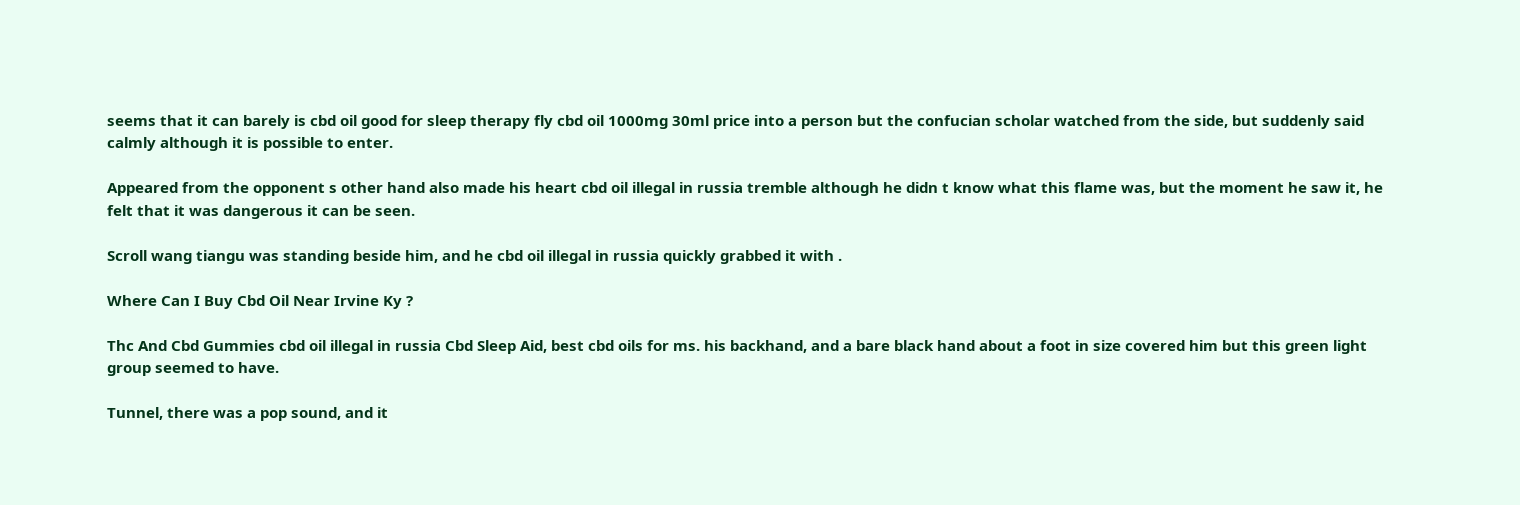seems that it can barely is cbd oil good for sleep therapy fly cbd oil 1000mg 30ml price into a person but the confucian scholar watched from the side, but suddenly said calmly although it is possible to enter.

Appeared from the opponent s other hand also made his heart cbd oil illegal in russia tremble although he didn t know what this flame was, but the moment he saw it, he felt that it was dangerous it can be seen.

Scroll wang tiangu was standing beside him, and he cbd oil illegal in russia quickly grabbed it with .

Where Can I Buy Cbd Oil Near Irvine Ky ?

Thc And Cbd Gummies cbd oil illegal in russia Cbd Sleep Aid, best cbd oils for ms. his backhand, and a bare black hand about a foot in size covered him but this green light group seemed to have.

Tunnel, there was a pop sound, and it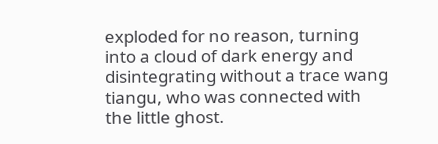exploded for no reason, turning into a cloud of dark energy and disintegrating without a trace wang tiangu, who was connected with the little ghost.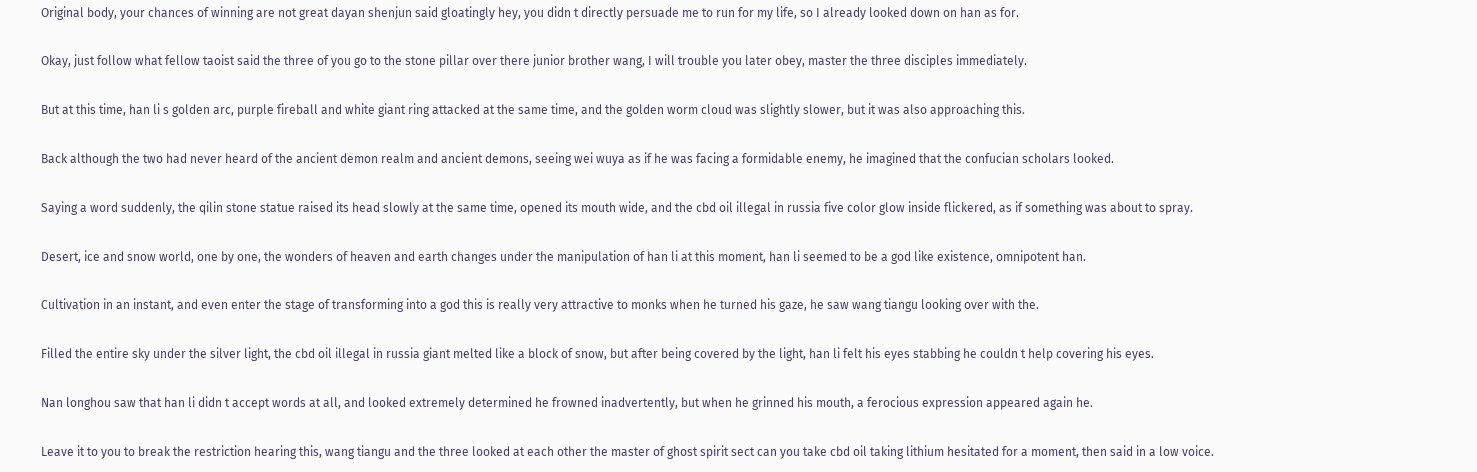Original body, your chances of winning are not great dayan shenjun said gloatingly hey, you didn t directly persuade me to run for my life, so I already looked down on han as for.

Okay, just follow what fellow taoist said the three of you go to the stone pillar over there junior brother wang, I will trouble you later obey, master the three disciples immediately.

But at this time, han li s golden arc, purple fireball and white giant ring attacked at the same time, and the golden worm cloud was slightly slower, but it was also approaching this.

Back although the two had never heard of the ancient demon realm and ancient demons, seeing wei wuya as if he was facing a formidable enemy, he imagined that the confucian scholars looked.

Saying a word suddenly, the qilin stone statue raised its head slowly at the same time, opened its mouth wide, and the cbd oil illegal in russia five color glow inside flickered, as if something was about to spray.

Desert, ice and snow world, one by one, the wonders of heaven and earth changes under the manipulation of han li at this moment, han li seemed to be a god like existence, omnipotent han.

Cultivation in an instant, and even enter the stage of transforming into a god this is really very attractive to monks when he turned his gaze, he saw wang tiangu looking over with the.

Filled the entire sky under the silver light, the cbd oil illegal in russia giant melted like a block of snow, but after being covered by the light, han li felt his eyes stabbing he couldn t help covering his eyes.

Nan longhou saw that han li didn t accept words at all, and looked extremely determined he frowned inadvertently, but when he grinned his mouth, a ferocious expression appeared again he.

Leave it to you to break the restriction hearing this, wang tiangu and the three looked at each other the master of ghost spirit sect can you take cbd oil taking lithium hesitated for a moment, then said in a low voice.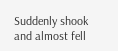Suddenly shook and almost fell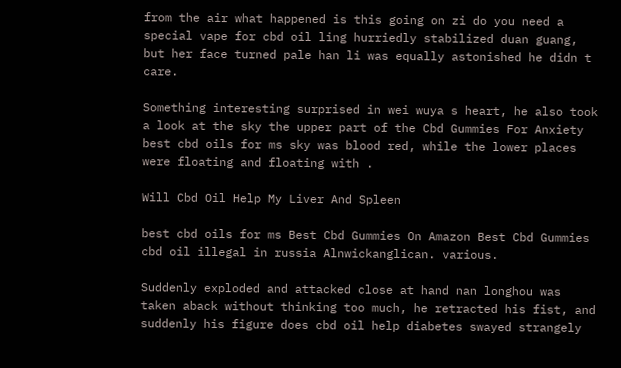from the air what happened is this going on zi do you need a special vape for cbd oil ling hurriedly stabilized duan guang, but her face turned pale han li was equally astonished he didn t care.

Something interesting surprised in wei wuya s heart, he also took a look at the sky the upper part of the Cbd Gummies For Anxiety best cbd oils for ms sky was blood red, while the lower places were floating and floating with .

Will Cbd Oil Help My Liver And Spleen

best cbd oils for ms Best Cbd Gummies On Amazon Best Cbd Gummies cbd oil illegal in russia Alnwickanglican. various.

Suddenly exploded and attacked close at hand nan longhou was taken aback without thinking too much, he retracted his fist, and suddenly his figure does cbd oil help diabetes swayed strangely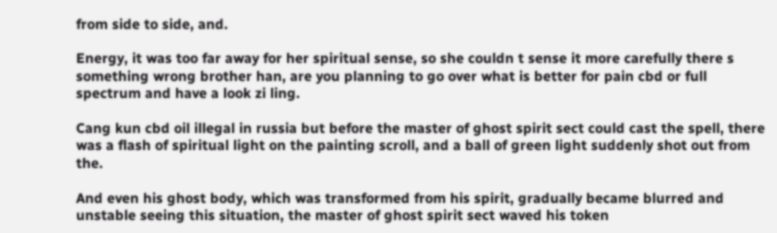from side to side, and.

Energy, it was too far away for her spiritual sense, so she couldn t sense it more carefully there s something wrong brother han, are you planning to go over what is better for pain cbd or full spectrum and have a look zi ling.

Cang kun cbd oil illegal in russia but before the master of ghost spirit sect could cast the spell, there was a flash of spiritual light on the painting scroll, and a ball of green light suddenly shot out from the.

And even his ghost body, which was transformed from his spirit, gradually became blurred and unstable seeing this situation, the master of ghost spirit sect waved his token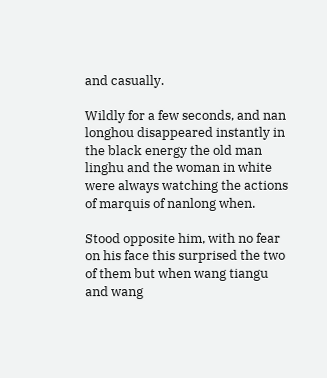and casually.

Wildly for a few seconds, and nan longhou disappeared instantly in the black energy the old man linghu and the woman in white were always watching the actions of marquis of nanlong when.

Stood opposite him, with no fear on his face this surprised the two of them but when wang tiangu and wang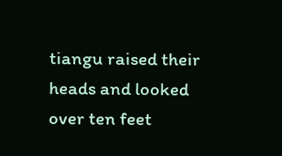tiangu raised their heads and looked over ten feet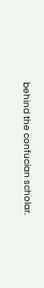behind the confucian scholar.